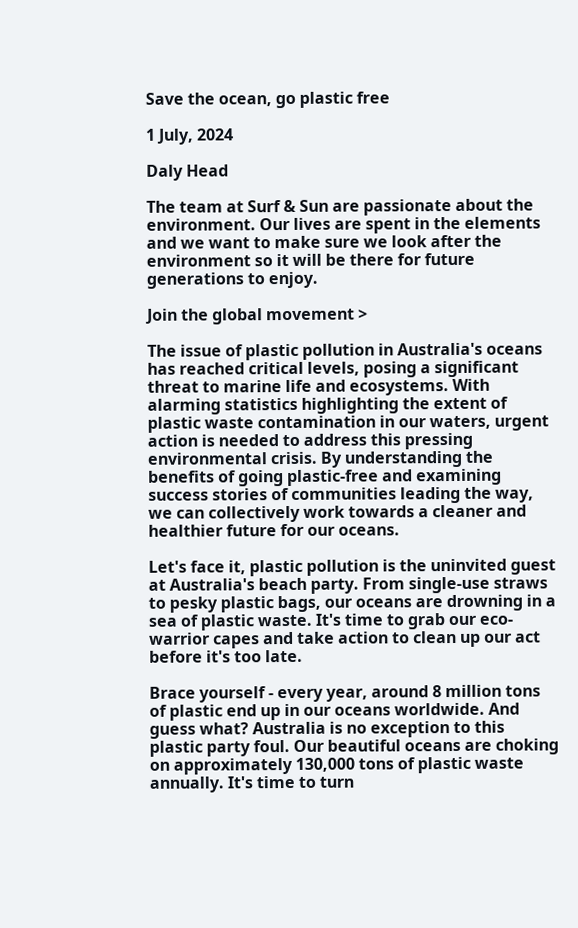Save the ocean, go plastic free

1 July, 2024

Daly Head

The team at Surf & Sun are passionate about the environment. Our lives are spent in the elements and we want to make sure we look after the environment so it will be there for future generations to enjoy.

Join the global movement >

The issue of plastic pollution in Australia's oceans has reached critical levels, posing a significant threat to marine life and ecosystems. With alarming statistics highlighting the extent of plastic waste contamination in our waters, urgent action is needed to address this pressing environmental crisis. By understanding the benefits of going plastic-free and examining success stories of communities leading the way, we can collectively work towards a cleaner and healthier future for our oceans.

Let's face it, plastic pollution is the uninvited guest at Australia's beach party. From single-use straws to pesky plastic bags, our oceans are drowning in a sea of plastic waste. It's time to grab our eco-warrior capes and take action to clean up our act before it's too late.

Brace yourself - every year, around 8 million tons of plastic end up in our oceans worldwide. And guess what? Australia is no exception to this plastic party foul. Our beautiful oceans are choking on approximately 130,000 tons of plastic waste annually. It's time to turn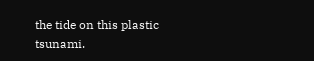the tide on this plastic tsunami.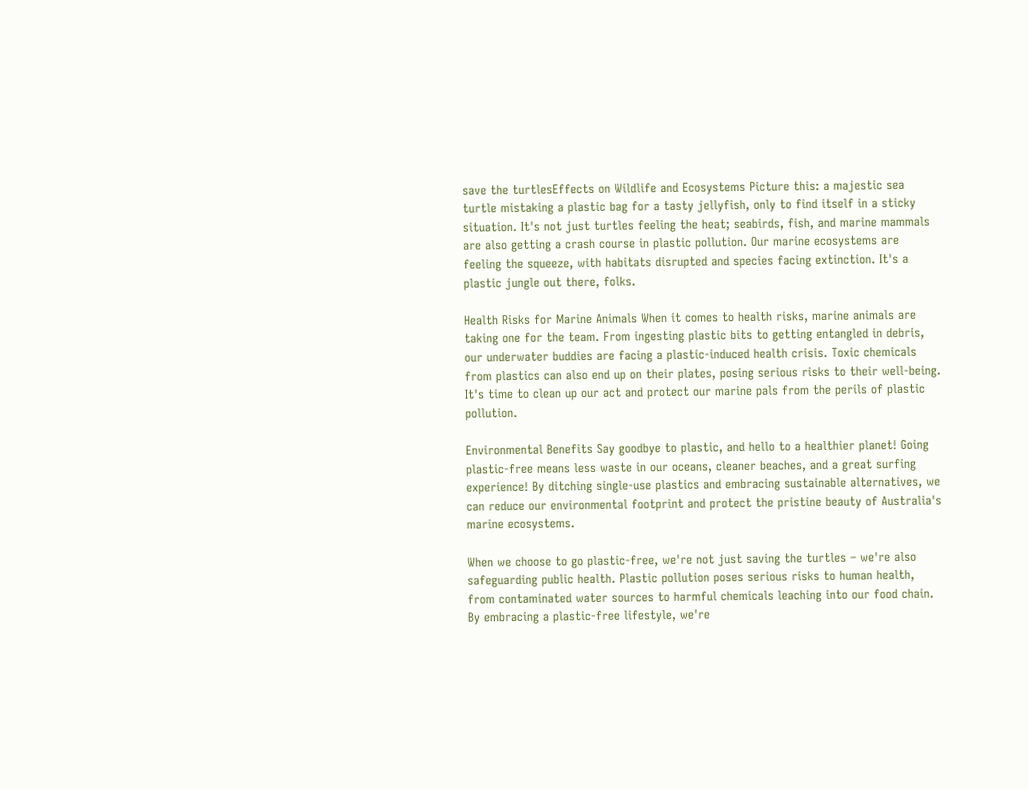save the turtlesEffects on Wildlife and Ecosystems Picture this: a majestic sea turtle mistaking a plastic bag for a tasty jellyfish, only to find itself in a sticky situation. It's not just turtles feeling the heat; seabirds, fish, and marine mammals are also getting a crash course in plastic pollution. Our marine ecosystems are feeling the squeeze, with habitats disrupted and species facing extinction. It's a plastic jungle out there, folks.

Health Risks for Marine Animals When it comes to health risks, marine animals are taking one for the team. From ingesting plastic bits to getting entangled in debris, our underwater buddies are facing a plastic-induced health crisis. Toxic chemicals from plastics can also end up on their plates, posing serious risks to their well-being. It's time to clean up our act and protect our marine pals from the perils of plastic pollution.

Environmental Benefits Say goodbye to plastic, and hello to a healthier planet! Going plastic-free means less waste in our oceans, cleaner beaches, and a great surfing experience! By ditching single-use plastics and embracing sustainable alternatives, we can reduce our environmental footprint and protect the pristine beauty of Australia's marine ecosystems.

When we choose to go plastic-free, we're not just saving the turtles – we're also safeguarding public health. Plastic pollution poses serious risks to human health, from contaminated water sources to harmful chemicals leaching into our food chain. By embracing a plastic-free lifestyle, we're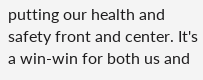putting our health and safety front and center. It's a win-win for both us and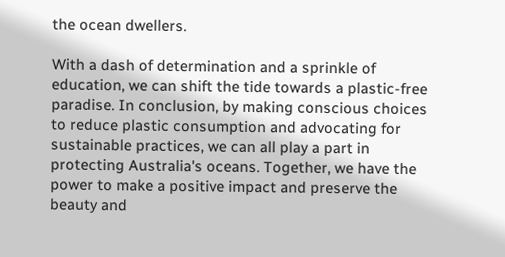the ocean dwellers.

With a dash of determination and a sprinkle of education, we can shift the tide towards a plastic-free paradise. In conclusion, by making conscious choices to reduce plastic consumption and advocating for sustainable practices, we can all play a part in protecting Australia's oceans. Together, we have the power to make a positive impact and preserve the beauty and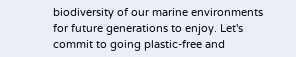biodiversity of our marine environments for future generations to enjoy. Let's commit to going plastic-free and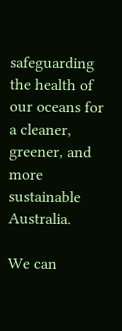safeguarding the health of our oceans for a cleaner, greener, and more sustainable Australia.

We can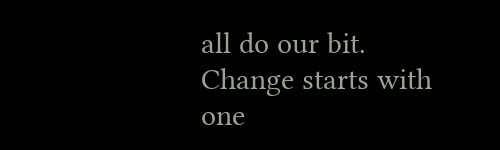all do our bit. Change starts with one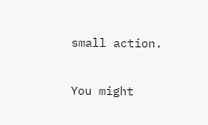small action.

You might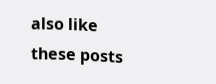also like these posts